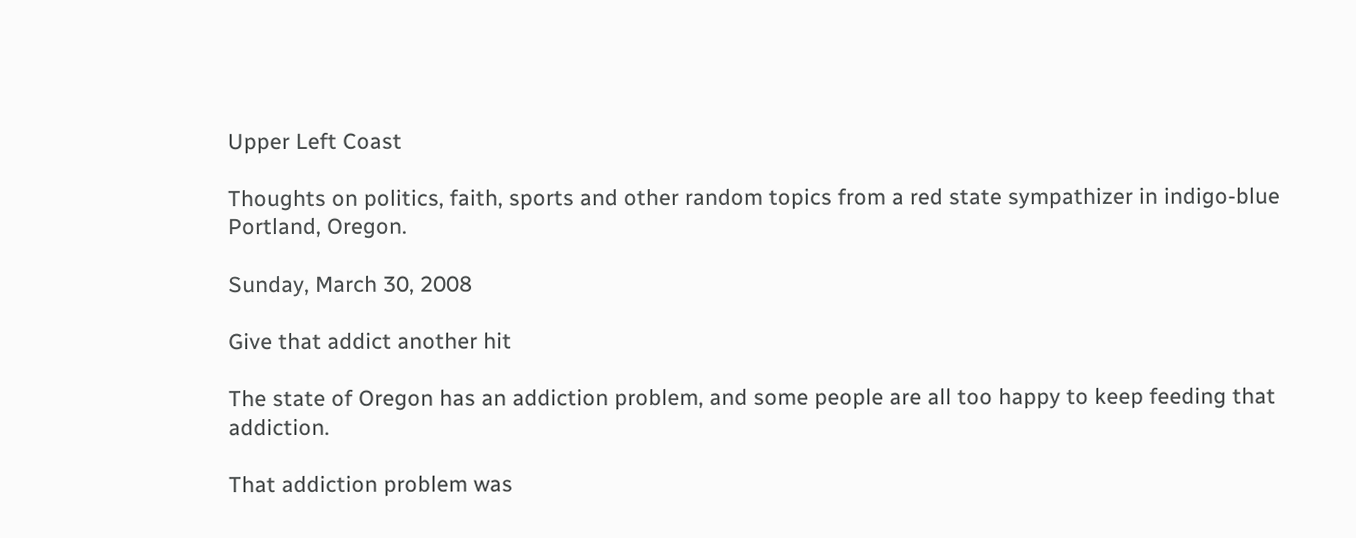Upper Left Coast

Thoughts on politics, faith, sports and other random topics from a red state sympathizer in indigo-blue Portland, Oregon.

Sunday, March 30, 2008

Give that addict another hit

The state of Oregon has an addiction problem, and some people are all too happy to keep feeding that addiction.

That addiction problem was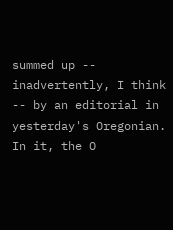summed up -- inadvertently, I think -- by an editorial in yesterday's Oregonian. In it, the O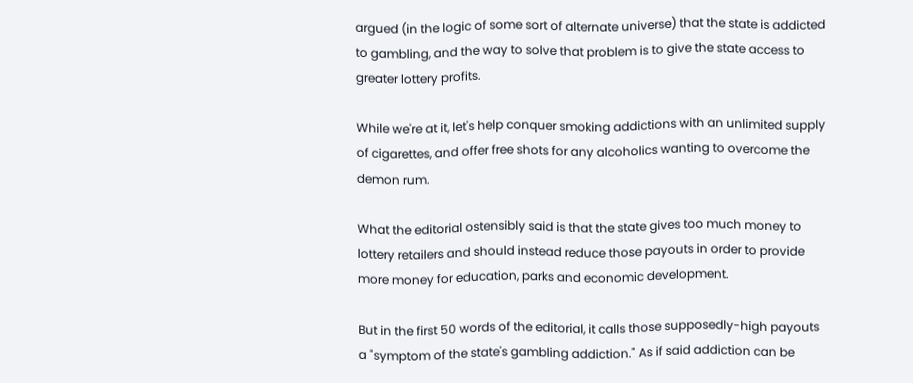argued (in the logic of some sort of alternate universe) that the state is addicted to gambling, and the way to solve that problem is to give the state access to greater lottery profits.

While we're at it, let's help conquer smoking addictions with an unlimited supply of cigarettes, and offer free shots for any alcoholics wanting to overcome the demon rum.

What the editorial ostensibly said is that the state gives too much money to lottery retailers and should instead reduce those payouts in order to provide more money for education, parks and economic development.

But in the first 50 words of the editorial, it calls those supposedly-high payouts a "symptom of the state's gambling addiction." As if said addiction can be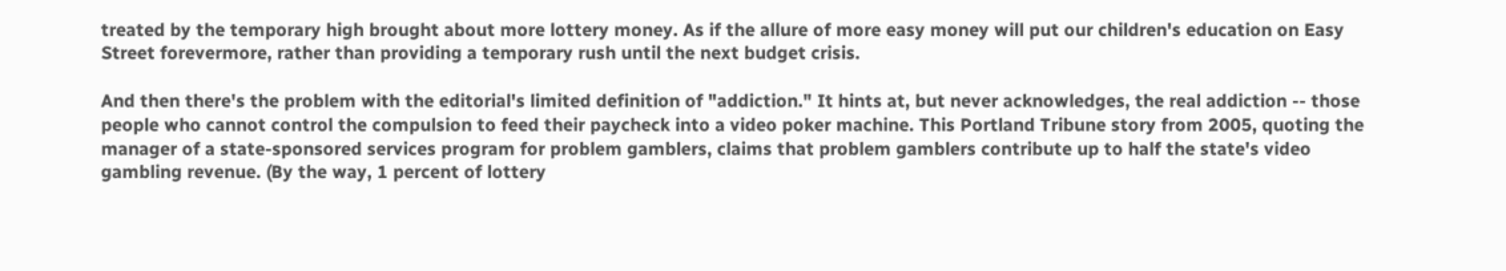treated by the temporary high brought about more lottery money. As if the allure of more easy money will put our children's education on Easy Street forevermore, rather than providing a temporary rush until the next budget crisis.

And then there's the problem with the editorial's limited definition of "addiction." It hints at, but never acknowledges, the real addiction -- those people who cannot control the compulsion to feed their paycheck into a video poker machine. This Portland Tribune story from 2005, quoting the manager of a state-sponsored services program for problem gamblers, claims that problem gamblers contribute up to half the state's video gambling revenue. (By the way, 1 percent of lottery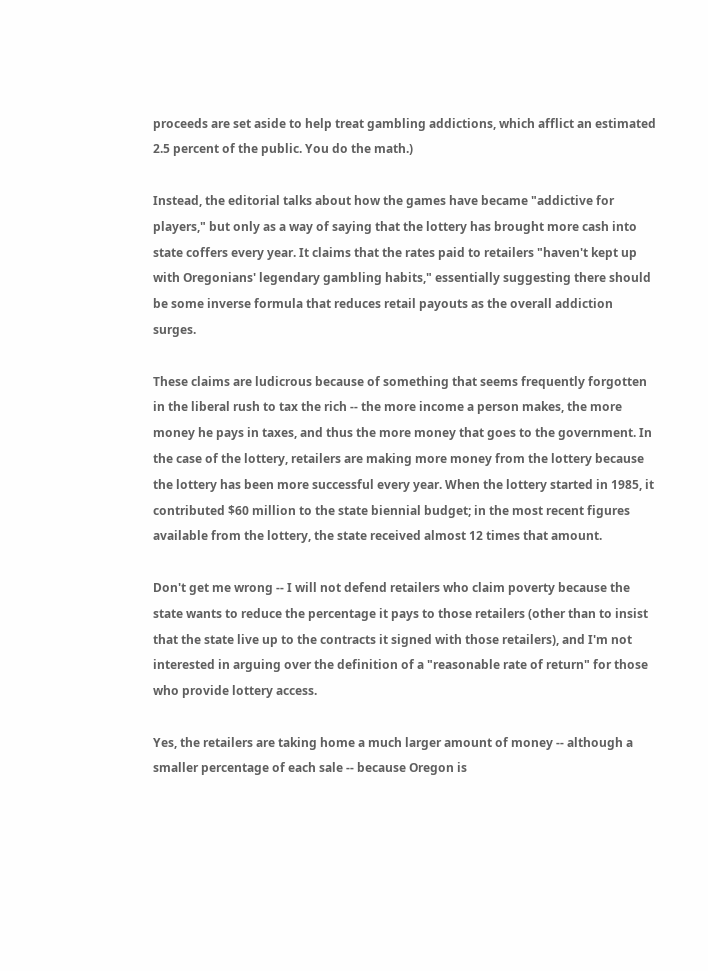proceeds are set aside to help treat gambling addictions, which afflict an estimated 2.5 percent of the public. You do the math.)

Instead, the editorial talks about how the games have became "addictive for players," but only as a way of saying that the lottery has brought more cash into state coffers every year. It claims that the rates paid to retailers "haven't kept up with Oregonians' legendary gambling habits," essentially suggesting there should be some inverse formula that reduces retail payouts as the overall addiction surges.

These claims are ludicrous because of something that seems frequently forgotten in the liberal rush to tax the rich -- the more income a person makes, the more money he pays in taxes, and thus the more money that goes to the government. In the case of the lottery, retailers are making more money from the lottery because the lottery has been more successful every year. When the lottery started in 1985, it contributed $60 million to the state biennial budget; in the most recent figures available from the lottery, the state received almost 12 times that amount.

Don't get me wrong -- I will not defend retailers who claim poverty because the state wants to reduce the percentage it pays to those retailers (other than to insist that the state live up to the contracts it signed with those retailers), and I'm not interested in arguing over the definition of a "reasonable rate of return" for those who provide lottery access.

Yes, the retailers are taking home a much larger amount of money -- although a smaller percentage of each sale -- because Oregon is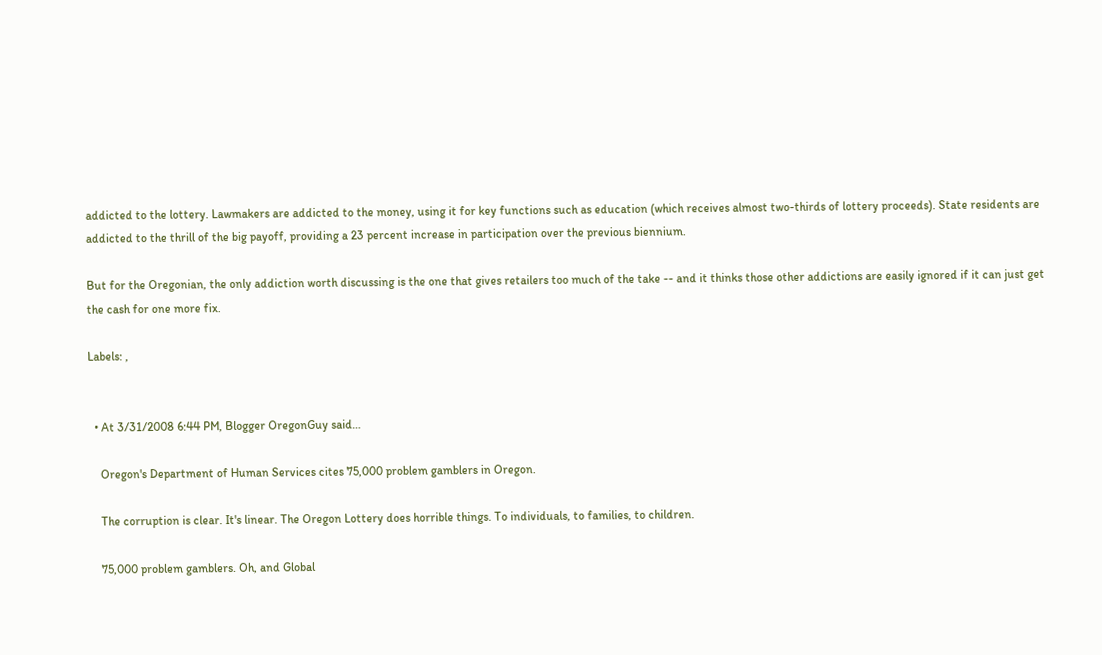addicted to the lottery. Lawmakers are addicted to the money, using it for key functions such as education (which receives almost two-thirds of lottery proceeds). State residents are addicted to the thrill of the big payoff, providing a 23 percent increase in participation over the previous biennium.

But for the Oregonian, the only addiction worth discussing is the one that gives retailers too much of the take -- and it thinks those other addictions are easily ignored if it can just get the cash for one more fix.

Labels: ,


  • At 3/31/2008 6:44 PM, Blogger OregonGuy said…

    Oregon's Department of Human Services cites 75,000 problem gamblers in Oregon.

    The corruption is clear. It's linear. The Oregon Lottery does horrible things. To individuals, to families, to children.

    75,000 problem gamblers. Oh, and Global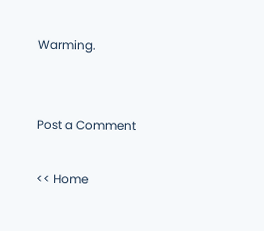Warming.


Post a Comment

<< Home